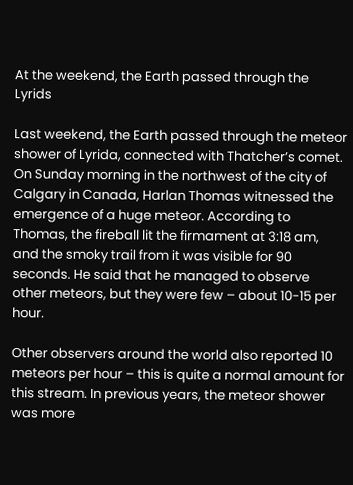At the weekend, the Earth passed through the Lyrids

Last weekend, the Earth passed through the meteor shower of Lyrida, connected with Thatcher’s comet. On Sunday morning in the northwest of the city of Calgary in Canada, Harlan Thomas witnessed the emergence of a huge meteor. According to Thomas, the fireball lit the firmament at 3:18 am, and the smoky trail from it was visible for 90 seconds. He said that he managed to observe other meteors, but they were few – about 10-15 per hour.

Other observers around the world also reported 10 meteors per hour – this is quite a normal amount for this stream. In previous years, the meteor shower was more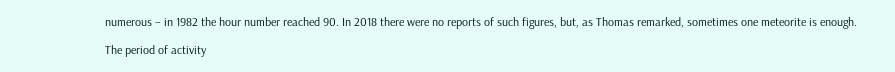numerous – in 1982 the hour number reached 90. In 2018 there were no reports of such figures, but, as Thomas remarked, sometimes one meteorite is enough.

The period of activity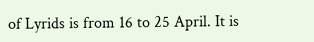of Lyrids is from 16 to 25 April. It is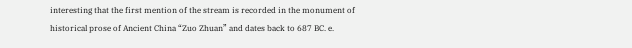interesting that the first mention of the stream is recorded in the monument of historical prose of Ancient China “Zuo Zhuan” and dates back to 687 BC. e.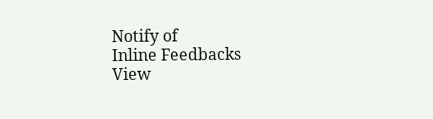Notify of
Inline Feedbacks
View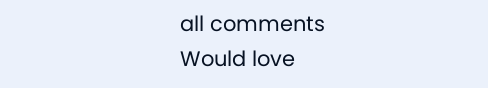all comments
Would love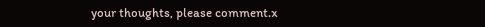your thoughts, please comment.x